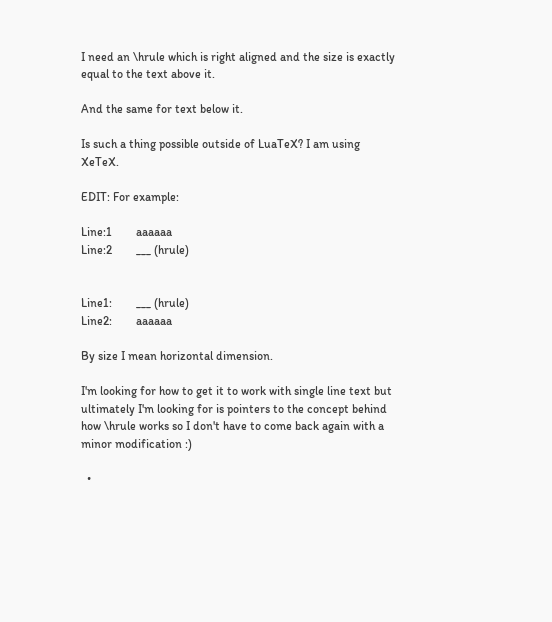I need an \hrule which is right aligned and the size is exactly equal to the text above it.

And the same for text below it.

Is such a thing possible outside of LuaTeX? I am using XeTeX.

EDIT: For example:

Line:1        aaaaaa
Line:2        ___ (hrule)


Line1:        ___ (hrule)
Line2:        aaaaaa

By size I mean horizontal dimension.

I'm looking for how to get it to work with single line text but ultimately I'm looking for is pointers to the concept behind how \hrule works so I don't have to come back again with a minor modification :)

  •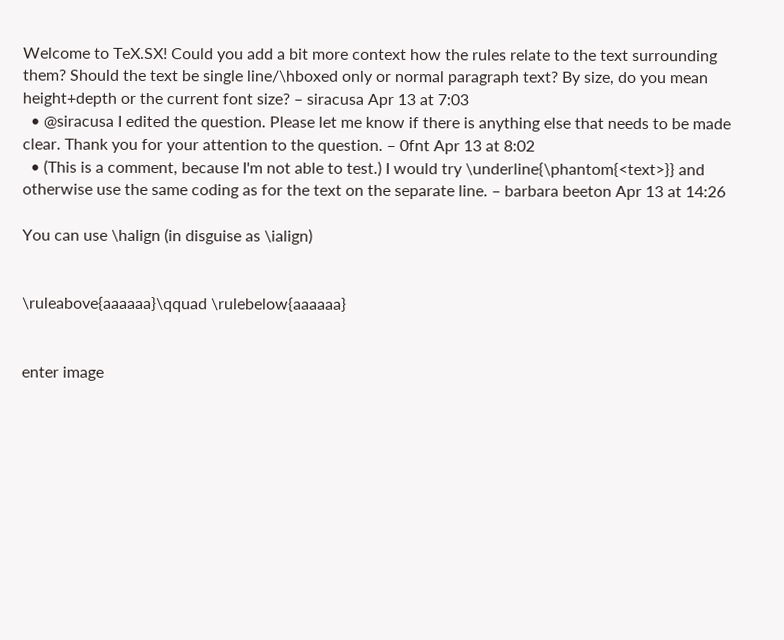Welcome to TeX.SX! Could you add a bit more context how the rules relate to the text surrounding them? Should the text be single line/\hboxed only or normal paragraph text? By size, do you mean height+depth or the current font size? – siracusa Apr 13 at 7:03
  • @siracusa I edited the question. Please let me know if there is anything else that needs to be made clear. Thank you for your attention to the question. – 0fnt Apr 13 at 8:02
  • (This is a comment, because I'm not able to test.) I would try \underline{\phantom{<text>}} and otherwise use the same coding as for the text on the separate line. – barbara beeton Apr 13 at 14:26

You can use \halign (in disguise as \ialign)


\ruleabove{aaaaaa}\qquad \rulebelow{aaaaaa}


enter image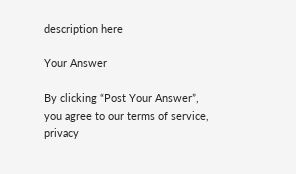description here

Your Answer

By clicking “Post Your Answer”, you agree to our terms of service, privacy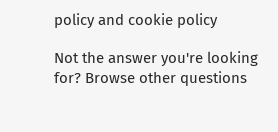policy and cookie policy

Not the answer you're looking for? Browse other questions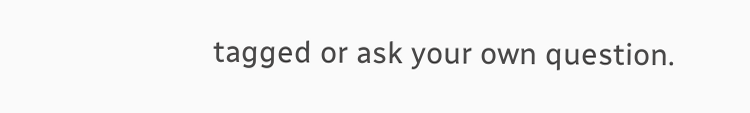tagged or ask your own question.